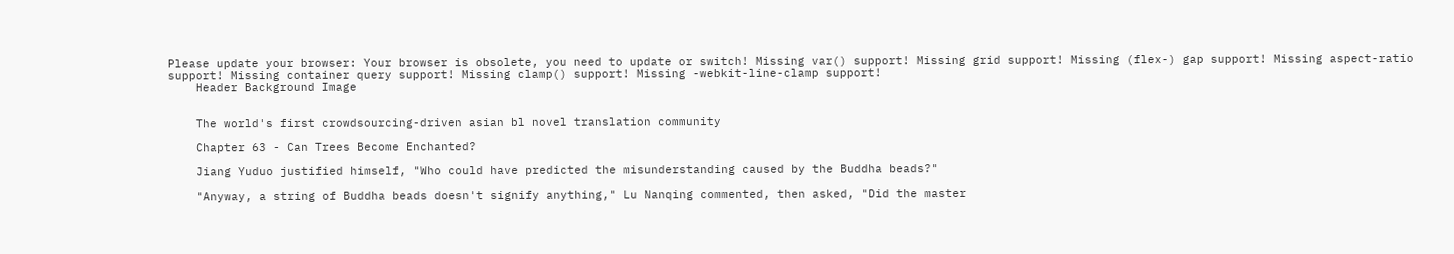Please update your browser: Your browser is obsolete, you need to update or switch! Missing var() support! Missing grid support! Missing (flex-) gap support! Missing aspect-ratio support! Missing container query support! Missing clamp() support! Missing -webkit-line-clamp support!
    Header Background Image


    The world's first crowdsourcing-driven asian bl novel translation community

    Chapter 63 - Can Trees Become Enchanted?

    Jiang Yuduo justified himself, "Who could have predicted the misunderstanding caused by the Buddha beads?"

    "Anyway, a string of Buddha beads doesn't signify anything," Lu Nanqing commented, then asked, "Did the master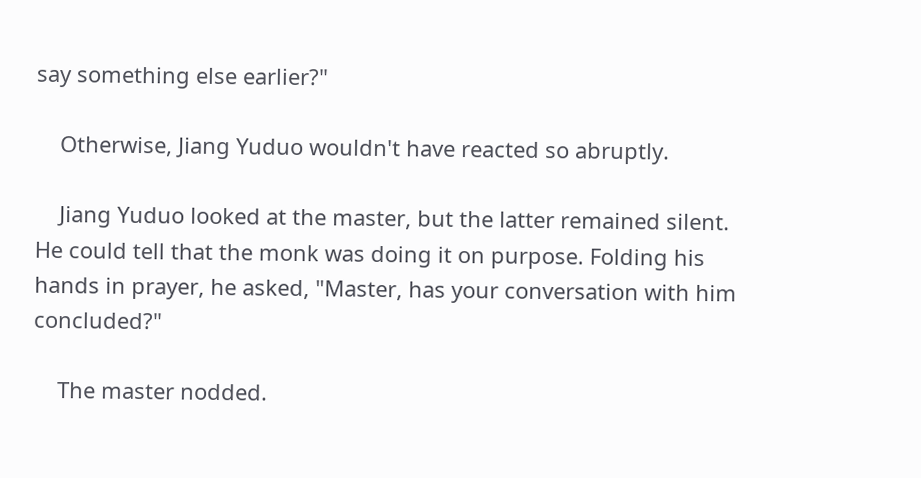say something else earlier?"

    Otherwise, Jiang Yuduo wouldn't have reacted so abruptly.

    Jiang Yuduo looked at the master, but the latter remained silent. He could tell that the monk was doing it on purpose. Folding his hands in prayer, he asked, "Master, has your conversation with him concluded?"

    The master nodded.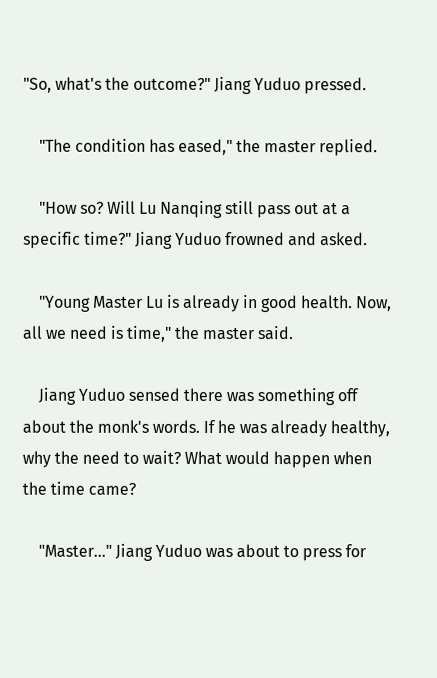"So, what's the outcome?" Jiang Yuduo pressed.

    "The condition has eased," the master replied.

    "How so? Will Lu Nanqing still pass out at a specific time?" Jiang Yuduo frowned and asked.

    "Young Master Lu is already in good health. Now, all we need is time," the master said.

    Jiang Yuduo sensed there was something off about the monk's words. If he was already healthy, why the need to wait? What would happen when the time came?

    "Master..." Jiang Yuduo was about to press for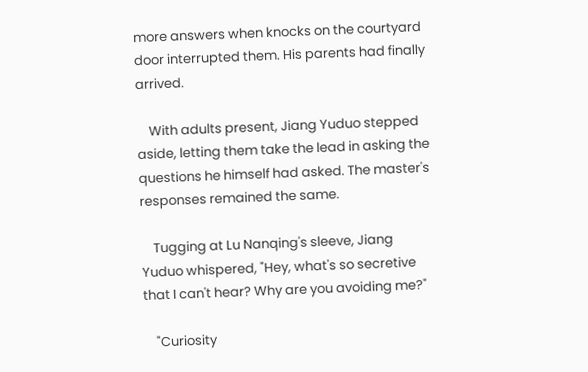more answers when knocks on the courtyard door interrupted them. His parents had finally arrived.

    With adults present, Jiang Yuduo stepped aside, letting them take the lead in asking the questions he himself had asked. The master's responses remained the same.

    Tugging at Lu Nanqing's sleeve, Jiang Yuduo whispered, "Hey, what's so secretive that I can't hear? Why are you avoiding me?"

    "Curiosity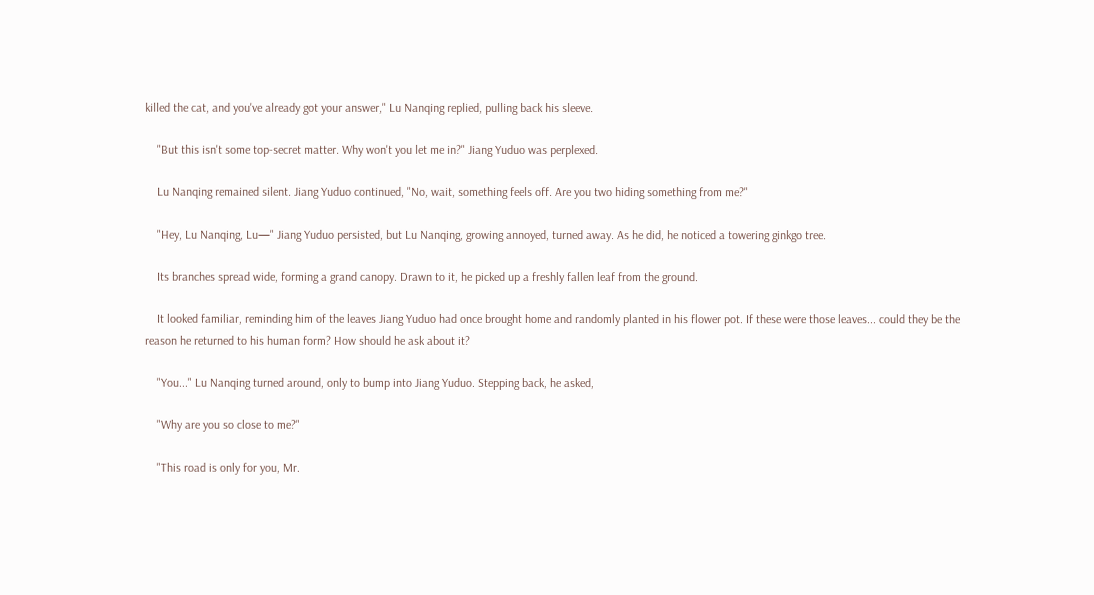killed the cat, and you've already got your answer," Lu Nanqing replied, pulling back his sleeve.

    "But this isn't some top-secret matter. Why won't you let me in?" Jiang Yuduo was perplexed.

    Lu Nanqing remained silent. Jiang Yuduo continued, "No, wait, something feels off. Are you two hiding something from me?"

    "Hey, Lu Nanqing, Lu—" Jiang Yuduo persisted, but Lu Nanqing, growing annoyed, turned away. As he did, he noticed a towering ginkgo tree.

    Its branches spread wide, forming a grand canopy. Drawn to it, he picked up a freshly fallen leaf from the ground.

    It looked familiar, reminding him of the leaves Jiang Yuduo had once brought home and randomly planted in his flower pot. If these were those leaves... could they be the reason he returned to his human form? How should he ask about it?

    "You..." Lu Nanqing turned around, only to bump into Jiang Yuduo. Stepping back, he asked,

    "Why are you so close to me?"

    "This road is only for you, Mr.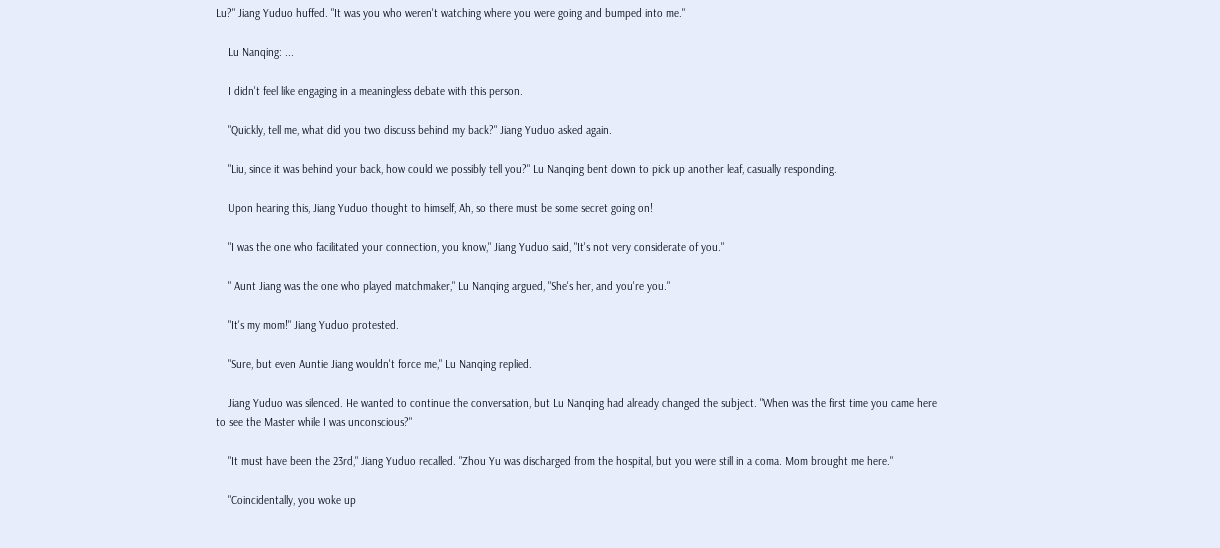Lu?" Jiang Yuduo huffed. "It was you who weren't watching where you were going and bumped into me."

    Lu Nanqing: ...

    I didn't feel like engaging in a meaningless debate with this person.

    "Quickly, tell me, what did you two discuss behind my back?" Jiang Yuduo asked again.

    "Liu, since it was behind your back, how could we possibly tell you?" Lu Nanqing bent down to pick up another leaf, casually responding.

    Upon hearing this, Jiang Yuduo thought to himself, Ah, so there must be some secret going on!

    "I was the one who facilitated your connection, you know," Jiang Yuduo said, "It's not very considerate of you."

    " Aunt Jiang was the one who played matchmaker," Lu Nanqing argued, "She's her, and you're you."

    "It's my mom!" Jiang Yuduo protested.

    "Sure, but even Auntie Jiang wouldn't force me," Lu Nanqing replied.

    Jiang Yuduo was silenced. He wanted to continue the conversation, but Lu Nanqing had already changed the subject. "When was the first time you came here to see the Master while I was unconscious?"

    "It must have been the 23rd," Jiang Yuduo recalled. "Zhou Yu was discharged from the hospital, but you were still in a coma. Mom brought me here."

    "Coincidentally, you woke up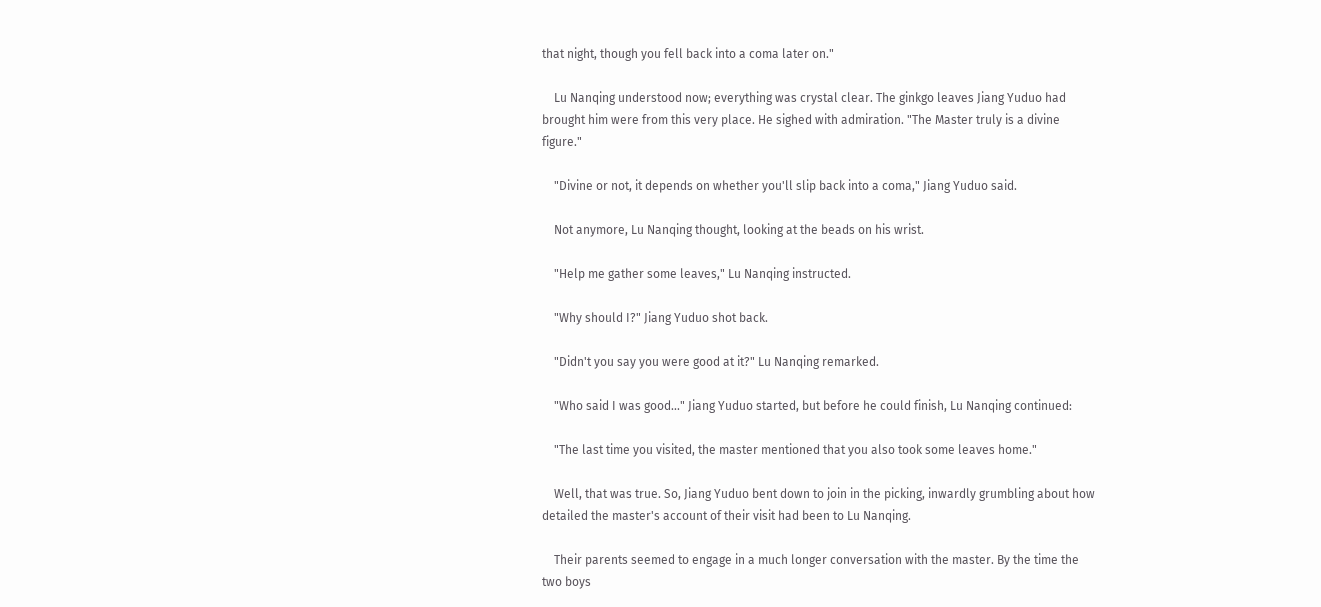that night, though you fell back into a coma later on."

    Lu Nanqing understood now; everything was crystal clear. The ginkgo leaves Jiang Yuduo had brought him were from this very place. He sighed with admiration. "The Master truly is a divine figure."

    "Divine or not, it depends on whether you'll slip back into a coma," Jiang Yuduo said.

    Not anymore, Lu Nanqing thought, looking at the beads on his wrist.

    "Help me gather some leaves," Lu Nanqing instructed.

    "Why should I?" Jiang Yuduo shot back.

    "Didn't you say you were good at it?" Lu Nanqing remarked.

    "Who said I was good..." Jiang Yuduo started, but before he could finish, Lu Nanqing continued:

    "The last time you visited, the master mentioned that you also took some leaves home."

    Well, that was true. So, Jiang Yuduo bent down to join in the picking, inwardly grumbling about how detailed the master's account of their visit had been to Lu Nanqing.

    Their parents seemed to engage in a much longer conversation with the master. By the time the two boys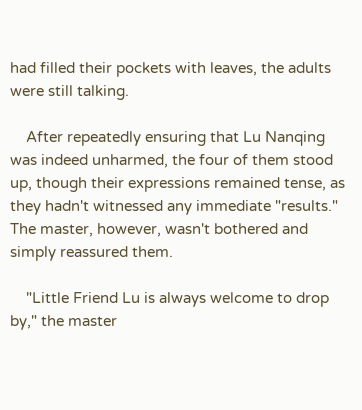had filled their pockets with leaves, the adults were still talking.

    After repeatedly ensuring that Lu Nanqing was indeed unharmed, the four of them stood up, though their expressions remained tense, as they hadn't witnessed any immediate "results." The master, however, wasn't bothered and simply reassured them.

    "Little Friend Lu is always welcome to drop by," the master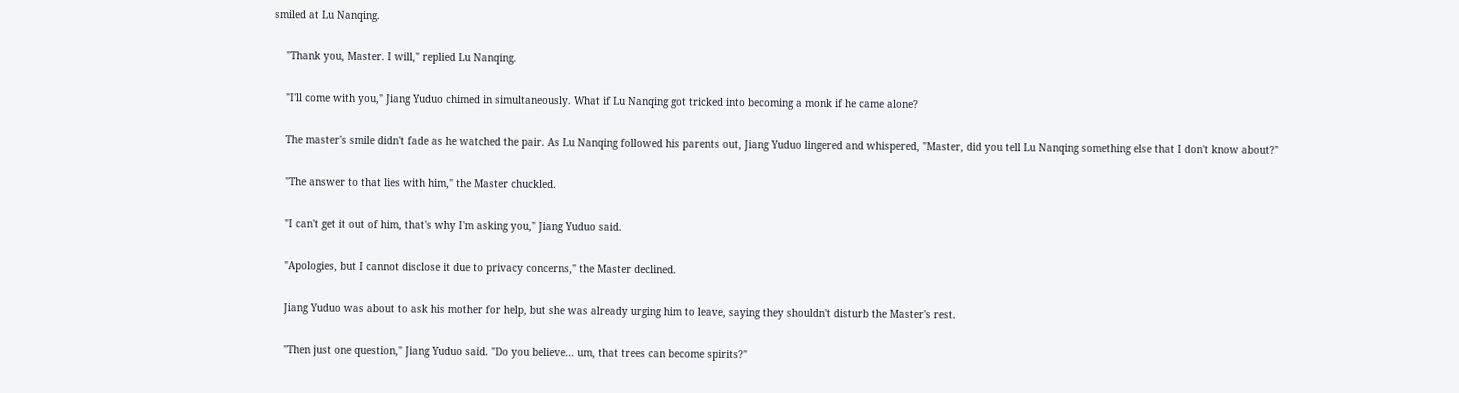smiled at Lu Nanqing.

    "Thank you, Master. I will," replied Lu Nanqing.

    "I'll come with you," Jiang Yuduo chimed in simultaneously. What if Lu Nanqing got tricked into becoming a monk if he came alone?

    The master's smile didn't fade as he watched the pair. As Lu Nanqing followed his parents out, Jiang Yuduo lingered and whispered, "Master, did you tell Lu Nanqing something else that I don't know about?"

    "The answer to that lies with him," the Master chuckled.

    "I can't get it out of him, that's why I'm asking you," Jiang Yuduo said.

    "Apologies, but I cannot disclose it due to privacy concerns," the Master declined.

    Jiang Yuduo was about to ask his mother for help, but she was already urging him to leave, saying they shouldn't disturb the Master's rest.

    "Then just one question," Jiang Yuduo said. "Do you believe... um, that trees can become spirits?"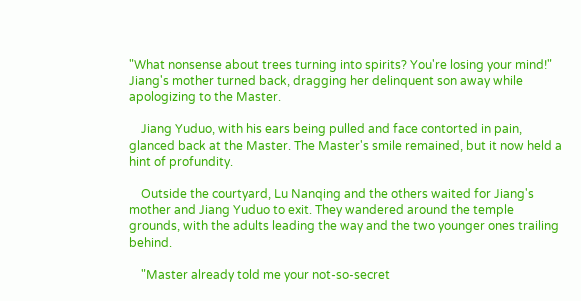"What nonsense about trees turning into spirits? You're losing your mind!" Jiang's mother turned back, dragging her delinquent son away while apologizing to the Master.

    Jiang Yuduo, with his ears being pulled and face contorted in pain, glanced back at the Master. The Master's smile remained, but it now held a hint of profundity.

    Outside the courtyard, Lu Nanqing and the others waited for Jiang's mother and Jiang Yuduo to exit. They wandered around the temple grounds, with the adults leading the way and the two younger ones trailing behind.

    "Master already told me your not-so-secret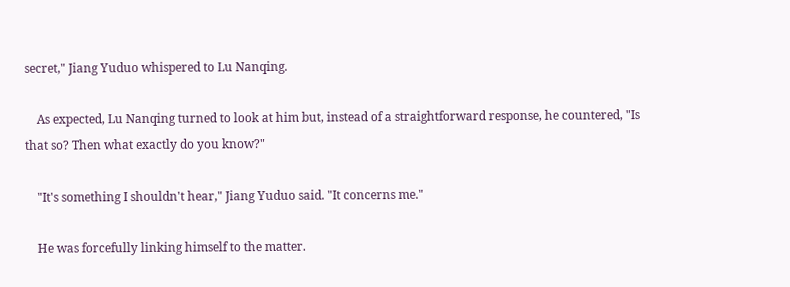secret," Jiang Yuduo whispered to Lu Nanqing.

    As expected, Lu Nanqing turned to look at him but, instead of a straightforward response, he countered, "Is that so? Then what exactly do you know?"

    "It's something I shouldn't hear," Jiang Yuduo said. "It concerns me."

    He was forcefully linking himself to the matter.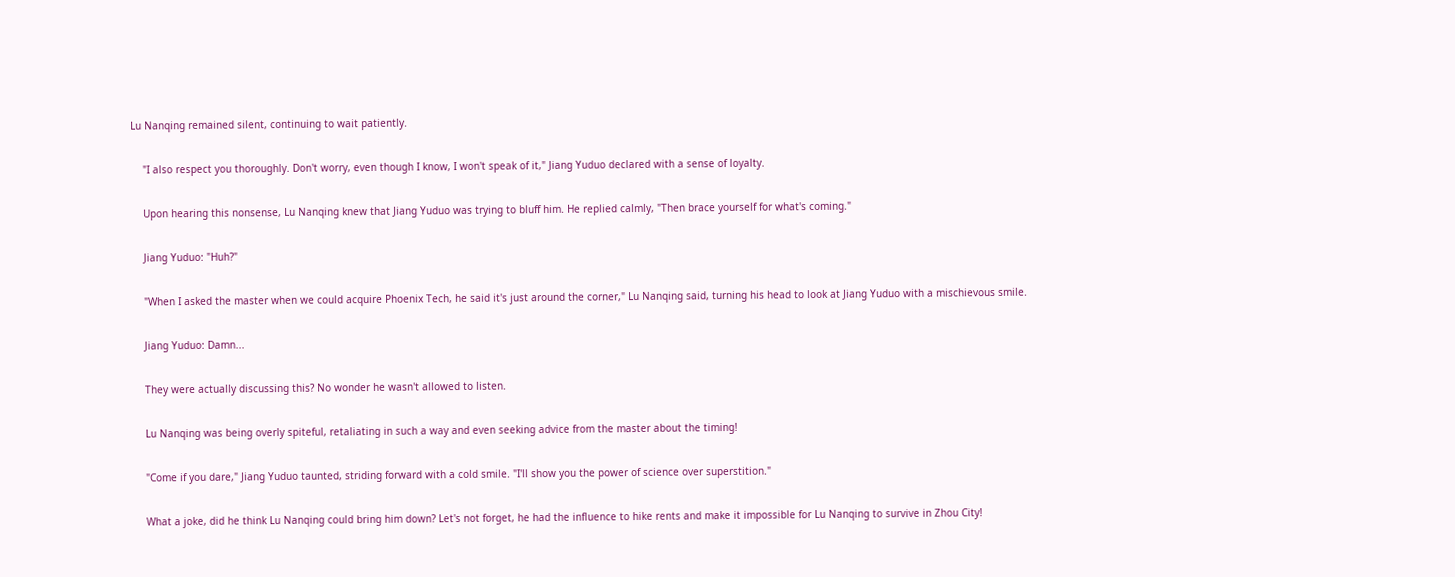Lu Nanqing remained silent, continuing to wait patiently.

    "I also respect you thoroughly. Don't worry, even though I know, I won't speak of it," Jiang Yuduo declared with a sense of loyalty.

    Upon hearing this nonsense, Lu Nanqing knew that Jiang Yuduo was trying to bluff him. He replied calmly, "Then brace yourself for what's coming."

    Jiang Yuduo: "Huh?"

    "When I asked the master when we could acquire Phoenix Tech, he said it's just around the corner," Lu Nanqing said, turning his head to look at Jiang Yuduo with a mischievous smile.

    Jiang Yuduo: Damn...

    They were actually discussing this? No wonder he wasn't allowed to listen.

    Lu Nanqing was being overly spiteful, retaliating in such a way and even seeking advice from the master about the timing!

    "Come if you dare," Jiang Yuduo taunted, striding forward with a cold smile. "I'll show you the power of science over superstition."

    What a joke, did he think Lu Nanqing could bring him down? Let's not forget, he had the influence to hike rents and make it impossible for Lu Nanqing to survive in Zhou City!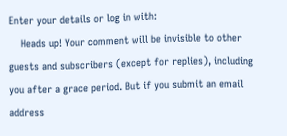Enter your details or log in with:
    Heads up! Your comment will be invisible to other guests and subscribers (except for replies), including you after a grace period. But if you submit an email address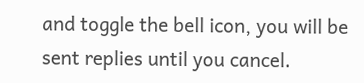and toggle the bell icon, you will be sent replies until you cancel.